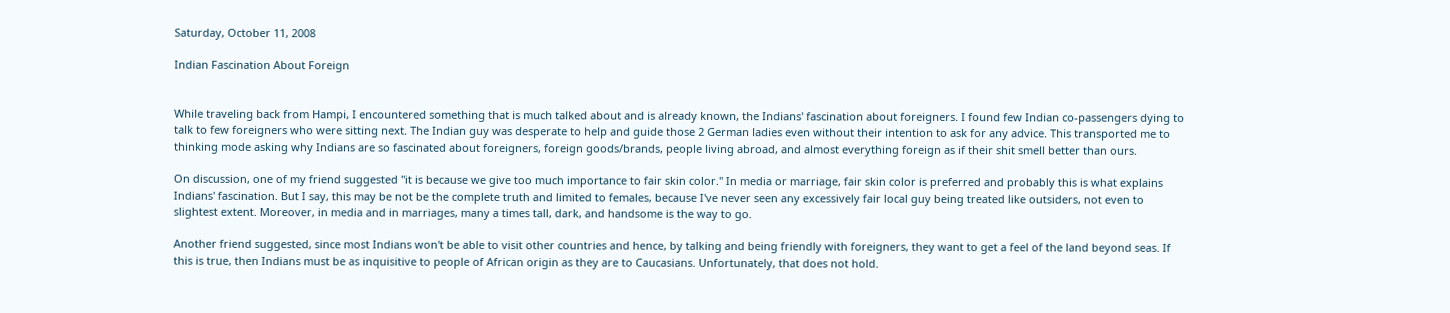Saturday, October 11, 2008

Indian Fascination About Foreign


While traveling back from Hampi, I encountered something that is much talked about and is already known, the Indians' fascination about foreigners. I found few Indian co-passengers dying to talk to few foreigners who were sitting next. The Indian guy was desperate to help and guide those 2 German ladies even without their intention to ask for any advice. This transported me to thinking mode asking why Indians are so fascinated about foreigners, foreign goods/brands, people living abroad, and almost everything foreign as if their shit smell better than ours.

On discussion, one of my friend suggested "it is because we give too much importance to fair skin color." In media or marriage, fair skin color is preferred and probably this is what explains Indians' fascination. But I say, this may be not be the complete truth and limited to females, because I've never seen any excessively fair local guy being treated like outsiders, not even to slightest extent. Moreover, in media and in marriages, many a times tall, dark, and handsome is the way to go.

Another friend suggested, since most Indians won't be able to visit other countries and hence, by talking and being friendly with foreigners, they want to get a feel of the land beyond seas. If this is true, then Indians must be as inquisitive to people of African origin as they are to Caucasians. Unfortunately, that does not hold.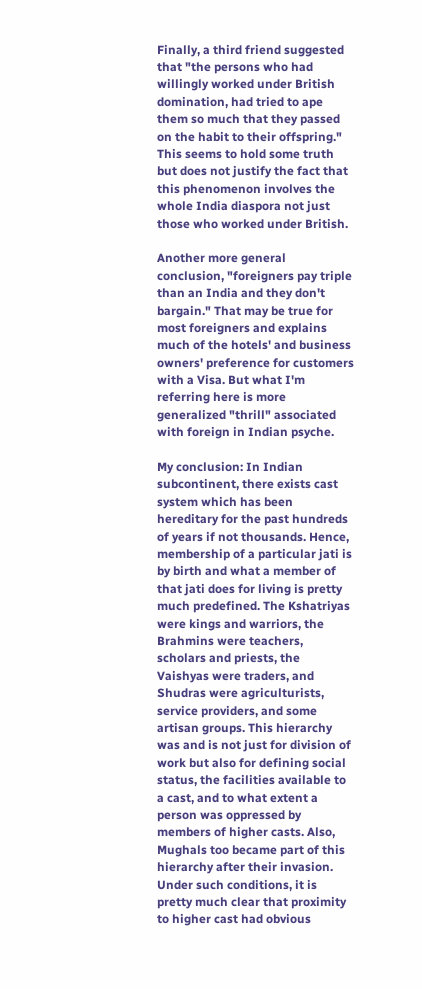Finally, a third friend suggested that "the persons who had willingly worked under British domination, had tried to ape them so much that they passed on the habit to their offspring." This seems to hold some truth but does not justify the fact that this phenomenon involves the whole India diaspora not just those who worked under British.

Another more general conclusion, "foreigners pay triple than an India and they don't bargain." That may be true for most foreigners and explains much of the hotels' and business owners' preference for customers with a Visa. But what I'm referring here is more generalized "thrill" associated with foreign in Indian psyche.

My conclusion: In Indian subcontinent, there exists cast system which has been hereditary for the past hundreds of years if not thousands. Hence, membership of a particular jati is by birth and what a member of that jati does for living is pretty much predefined. The Kshatriyas were kings and warriors, the Brahmins were teachers, scholars and priests, the Vaishyas were traders, and Shudras were agriculturists, service providers, and some artisan groups. This hierarchy was and is not just for division of work but also for defining social status, the facilities available to a cast, and to what extent a person was oppressed by members of higher casts. Also, Mughals too became part of this hierarchy after their invasion. Under such conditions, it is pretty much clear that proximity to higher cast had obvious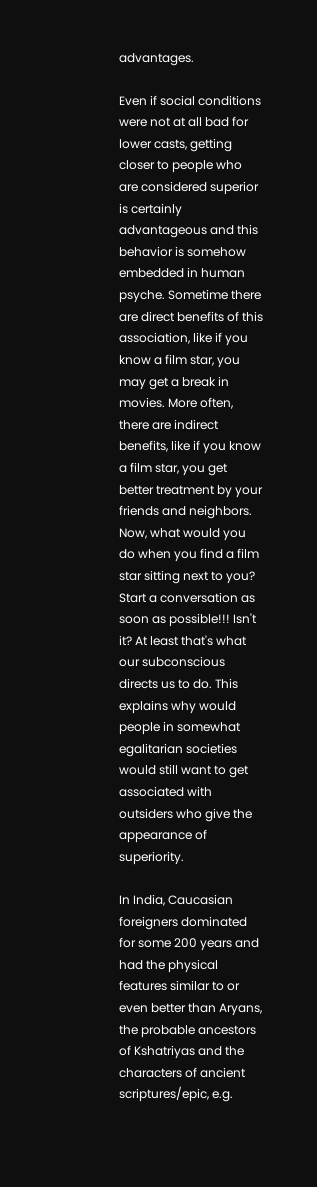advantages.

Even if social conditions were not at all bad for lower casts, getting closer to people who are considered superior is certainly advantageous and this behavior is somehow embedded in human psyche. Sometime there are direct benefits of this association, like if you know a film star, you may get a break in movies. More often, there are indirect benefits, like if you know a film star, you get better treatment by your friends and neighbors. Now, what would you do when you find a film star sitting next to you? Start a conversation as soon as possible!!! Isn't it? At least that's what our subconscious directs us to do. This explains why would people in somewhat egalitarian societies would still want to get associated with outsiders who give the appearance of superiority.

In India, Caucasian foreigners dominated for some 200 years and had the physical features similar to or even better than Aryans, the probable ancestors of Kshatriyas and the characters of ancient scriptures/epic, e.g.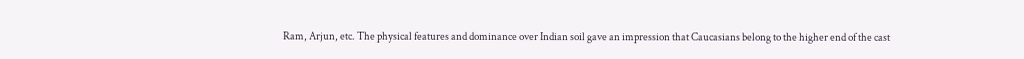Ram, Arjun, etc. The physical features and dominance over Indian soil gave an impression that Caucasians belong to the higher end of the cast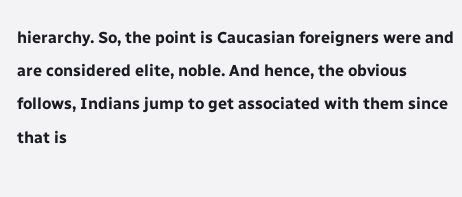hierarchy. So, the point is Caucasian foreigners were and are considered elite, noble. And hence, the obvious follows, Indians jump to get associated with them since that is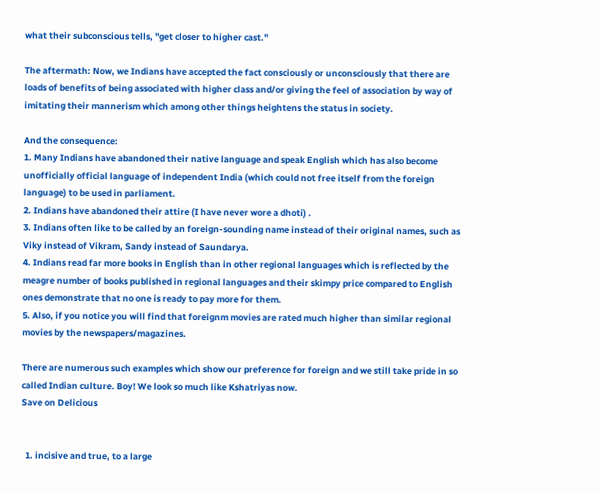what their subconscious tells, "get closer to higher cast."

The aftermath: Now, we Indians have accepted the fact consciously or unconsciously that there are loads of benefits of being associated with higher class and/or giving the feel of association by way of imitating their mannerism which among other things heightens the status in society.

And the consequence:
1. Many Indians have abandoned their native language and speak English which has also become unofficially official language of independent India (which could not free itself from the foreign language) to be used in parliament.
2. Indians have abandoned their attire (I have never wore a dhoti) .
3. Indians often like to be called by an foreign-sounding name instead of their original names, such as Viky instead of Vikram, Sandy instead of Saundarya.
4. Indians read far more books in English than in other regional languages which is reflected by the meagre number of books published in regional languages and their skimpy price compared to English ones demonstrate that no one is ready to pay more for them.
5. Also, if you notice you will find that foreignm movies are rated much higher than similar regional movies by the newspapers/magazines.

There are numerous such examples which show our preference for foreign and we still take pride in so called Indian culture. Boy! We look so much like Kshatriyas now.
Save on Delicious


  1. incisive and true, to a large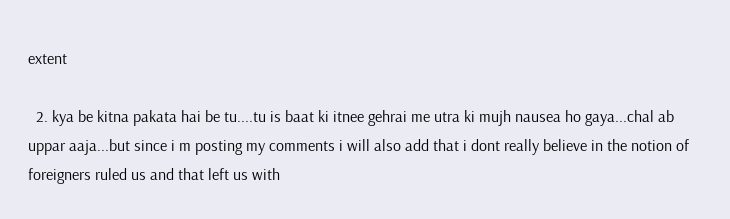extent

  2. kya be kitna pakata hai be tu....tu is baat ki itnee gehrai me utra ki mujh nausea ho gaya...chal ab uppar aaja...but since i m posting my comments i will also add that i dont really believe in the notion of foreigners ruled us and that left us with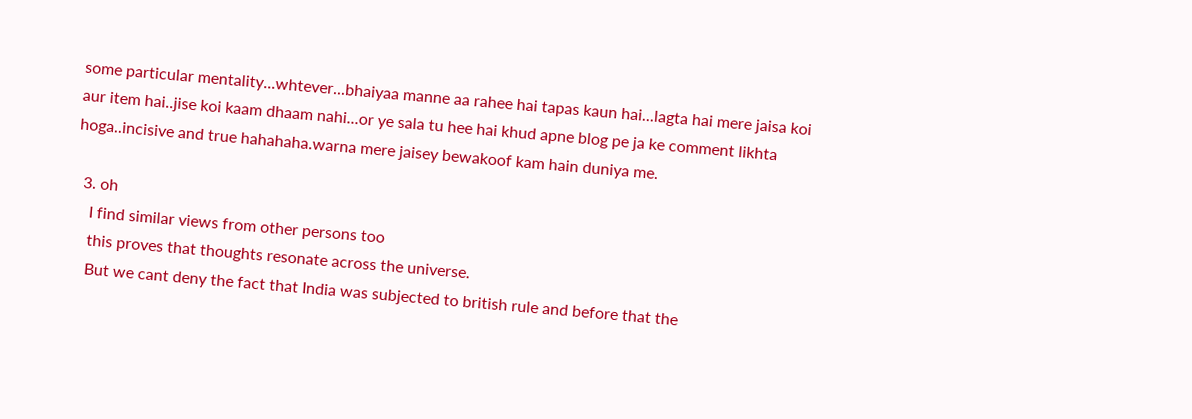some particular mentality...whtever...bhaiyaa manne aa rahee hai tapas kaun hai...lagta hai mere jaisa koi aur item hai..jise koi kaam dhaam nahi...or ye sala tu hee hai khud apne blog pe ja ke comment likhta hoga..incisive and true hahahaha.warna mere jaisey bewakoof kam hain duniya me.

  3. oh
    I find similar views from other persons too
    this proves that thoughts resonate across the universe.
    But we cant deny the fact that India was subjected to british rule and before that the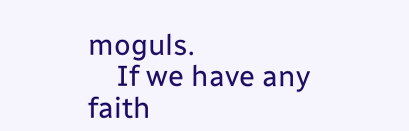moguls.
    If we have any faith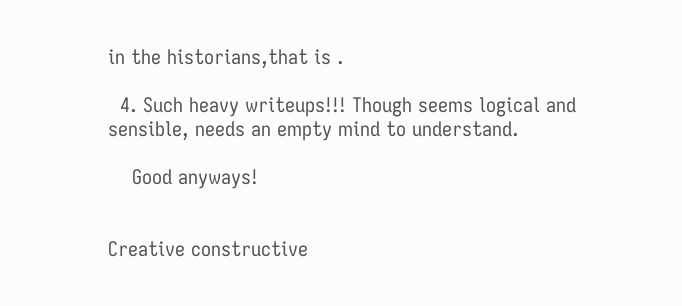in the historians,that is .

  4. Such heavy writeups!!! Though seems logical and sensible, needs an empty mind to understand.

    Good anyways!


Creative constructive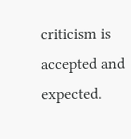criticism is accepted and expected.